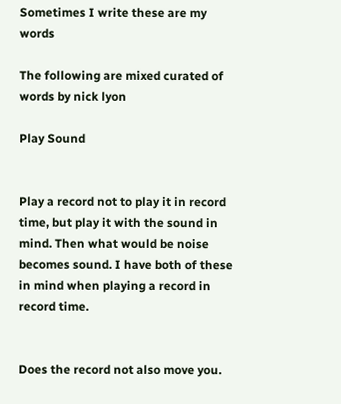Sometimes I write these are my words

The following are mixed curated of words by nick lyon

Play Sound


Play a record not to play it in record time, but play it with the sound in mind. Then what would be noise becomes sound. I have both of these in mind when playing a record in record time.


Does the record not also move you.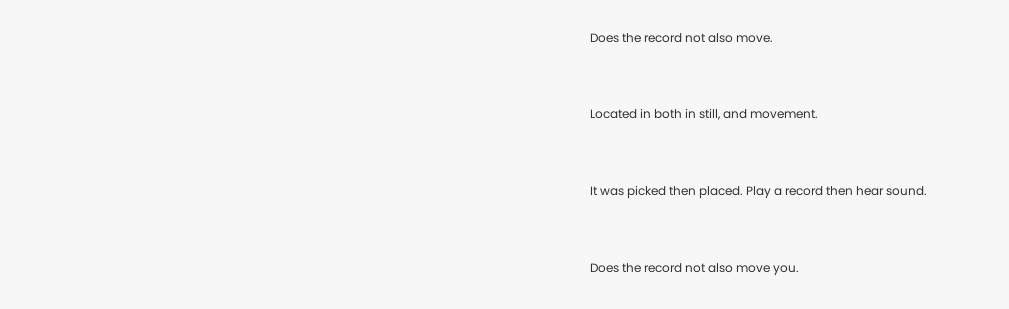Does the record not also move.


Located in both in still, and movement.


It was picked then placed. Play a record then hear sound.


Does the record not also move you.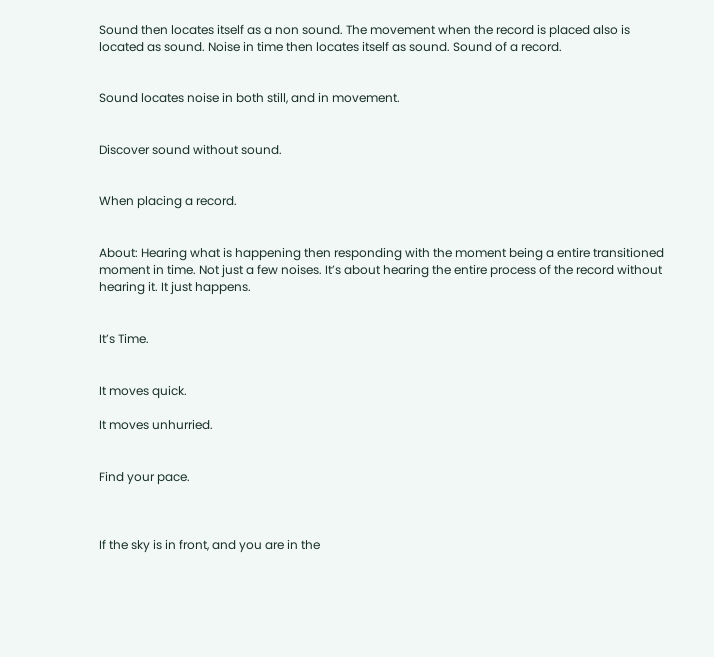Sound then locates itself as a non sound. The movement when the record is placed also is located as sound. Noise in time then locates itself as sound. Sound of a record.


Sound locates noise in both still, and in movement.


Discover sound without sound.


When placing a record.


About: Hearing what is happening then responding with the moment being a entire transitioned moment in time. Not just a few noises. It’s about hearing the entire process of the record without hearing it. It just happens.


It’s Time.


It moves quick.

It moves unhurried.


Find your pace.



If the sky is in front, and you are in the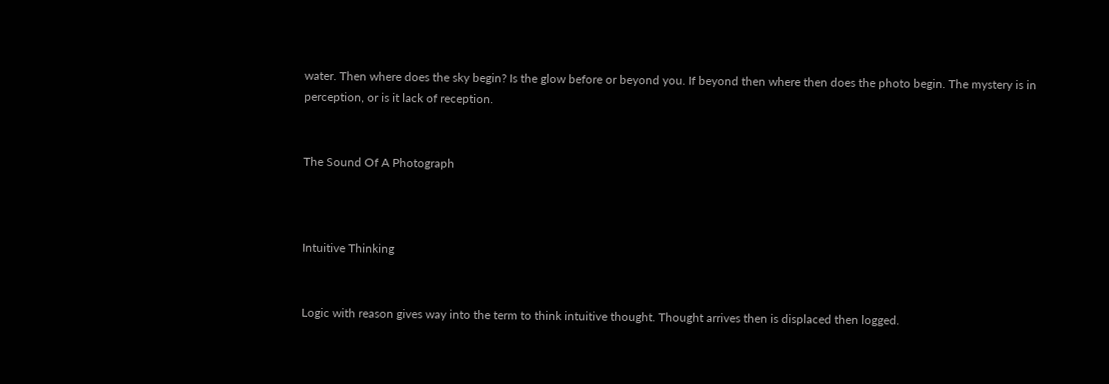water. Then where does the sky begin? Is the glow before or beyond you. If beyond then where then does the photo begin. The mystery is in perception, or is it lack of reception.


The Sound Of A Photograph



Intuitive Thinking


Logic with reason gives way into the term to think intuitive thought. Thought arrives then is displaced then logged.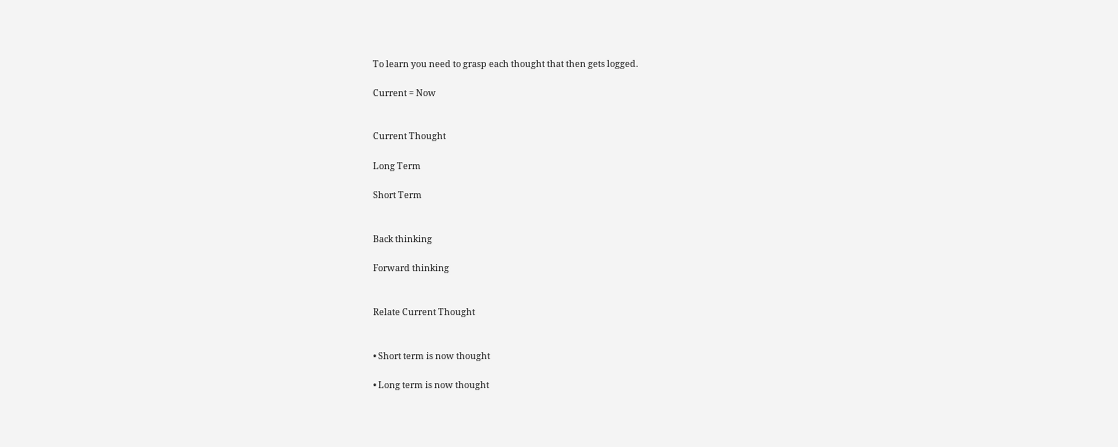To learn you need to grasp each thought that then gets logged.

Current = Now


Current Thought

Long Term

Short Term


Back thinking

Forward thinking


Relate Current Thought


• Short term is now thought

• Long term is now thought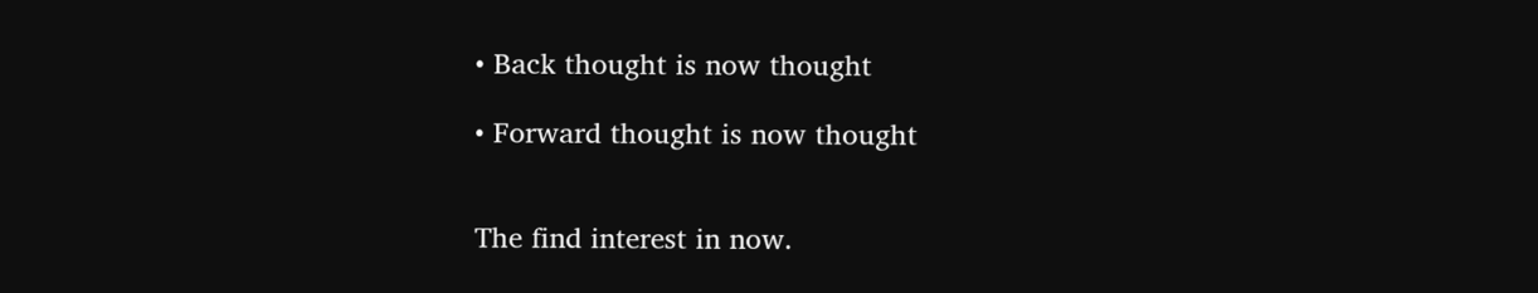• Back thought is now thought

• Forward thought is now thought


The find interest in now.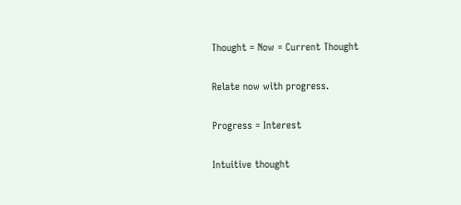Thought = Now = Current Thought


Relate now with progress.


Progress = Interest


Intuitive thought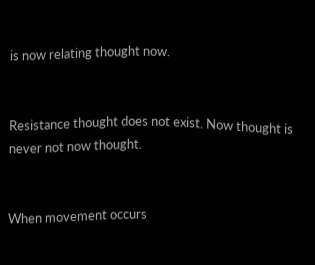is now relating thought now.


Resistance thought does not exist. Now thought is never not now thought.


When movement occurs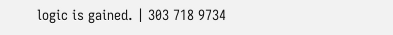logic is gained. | 303 718 9734